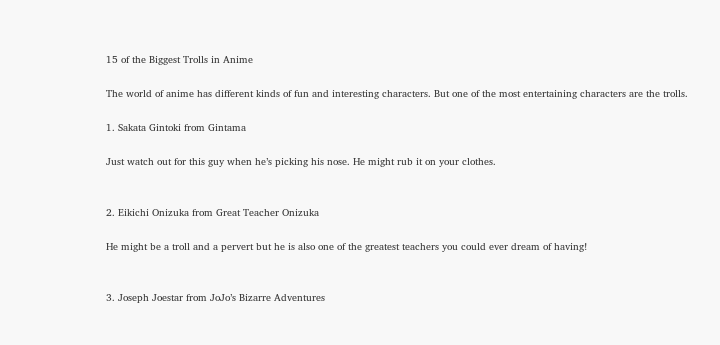15 of the Biggest Trolls in Anime

The world of anime has different kinds of fun and interesting characters. But one of the most entertaining characters are the trolls.

1. Sakata Gintoki from Gintama

Just watch out for this guy when he’s picking his nose. He might rub it on your clothes.


2. Eikichi Onizuka from Great Teacher Onizuka

He might be a troll and a pervert but he is also one of the greatest teachers you could ever dream of having!


3. Joseph Joestar from JoJo’s Bizarre Adventures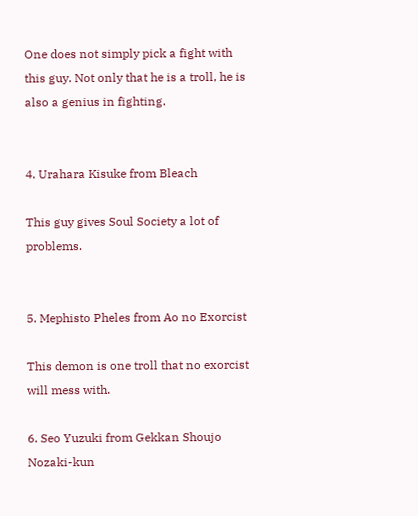One does not simply pick a fight with this guy. Not only that he is a troll, he is also a genius in fighting.


4. Urahara Kisuke from Bleach

This guy gives Soul Society a lot of problems.


5. Mephisto Pheles from Ao no Exorcist

This demon is one troll that no exorcist will mess with.

6. Seo Yuzuki from Gekkan Shoujo Nozaki-kun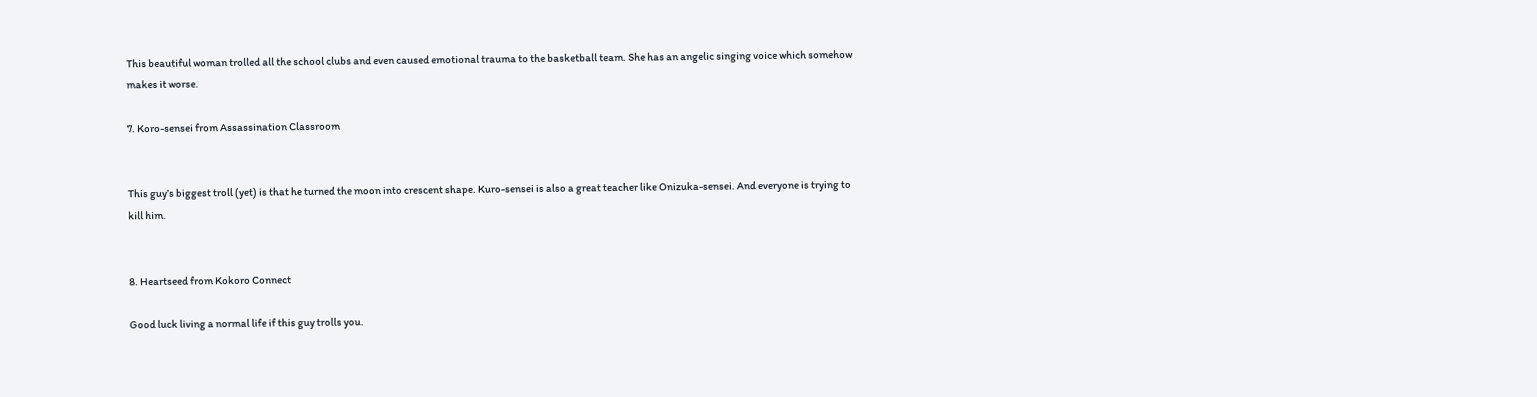This beautiful woman trolled all the school clubs and even caused emotional trauma to the basketball team. She has an angelic singing voice which somehow makes it worse.

7. Koro-sensei from Assassination Classroom


This guy’s biggest troll (yet) is that he turned the moon into crescent shape. Kuro-sensei is also a great teacher like Onizuka-sensei. And everyone is trying to kill him.


8. Heartseed from Kokoro Connect

Good luck living a normal life if this guy trolls you.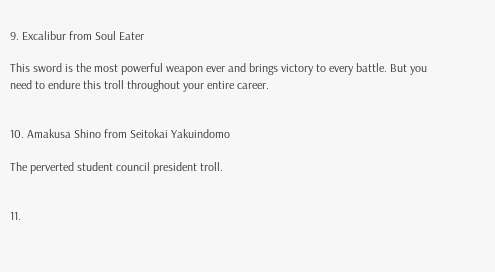9. Excalibur from Soul Eater

This sword is the most powerful weapon ever and brings victory to every battle. But you need to endure this troll throughout your entire career.


10. Amakusa Shino from Seitokai Yakuindomo

The perverted student council president troll.


11.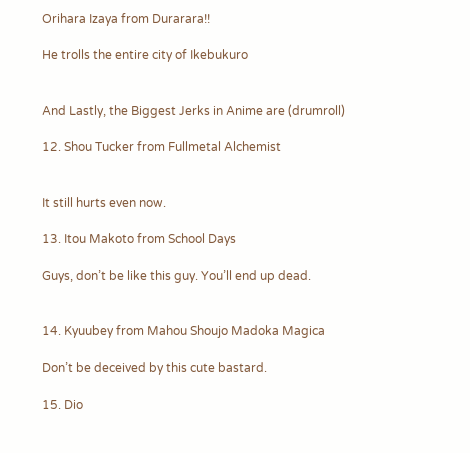Orihara Izaya from Durarara!!

He trolls the entire city of Ikebukuro


And Lastly, the Biggest Jerks in Anime are (drumroll)

12. Shou Tucker from Fullmetal Alchemist


It still hurts even now.

13. Itou Makoto from School Days

Guys, don’t be like this guy. You’ll end up dead.


14. Kyuubey from Mahou Shoujo Madoka Magica

Don’t be deceived by this cute bastard.

15. Dio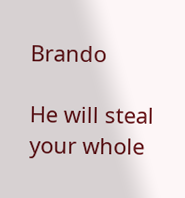Brando

He will steal your whole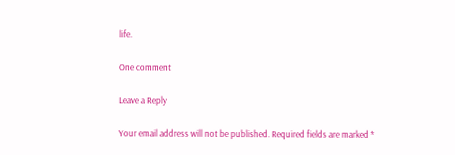life.

One comment

Leave a Reply

Your email address will not be published. Required fields are marked *